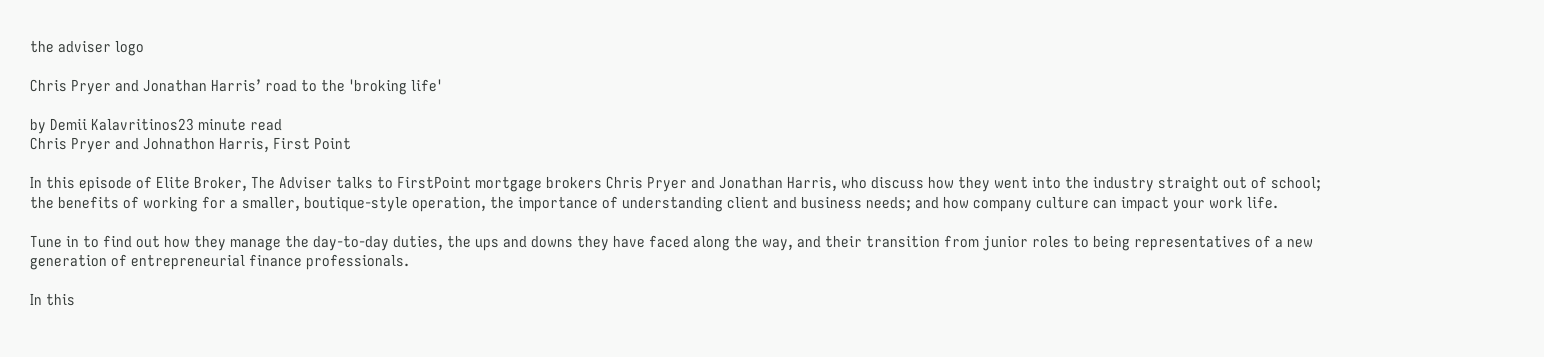the adviser logo

Chris Pryer and Jonathan Harris’ road to the 'broking life'

by Demii Kalavritinos23 minute read
Chris Pryer and Johnathon Harris, First Point

In this episode of Elite Broker, The Adviser talks to FirstPoint mortgage brokers Chris Pryer and Jonathan Harris, who discuss how they went into the industry straight out of school; the benefits of working for a smaller, boutique-style operation, the importance of understanding client and business needs; and how company culture can impact your work life.

Tune in to find out how they manage the day-to-day duties, the ups and downs they have faced along the way, and their transition from junior roles to being representatives of a new generation of entrepreneurial finance professionals.

In this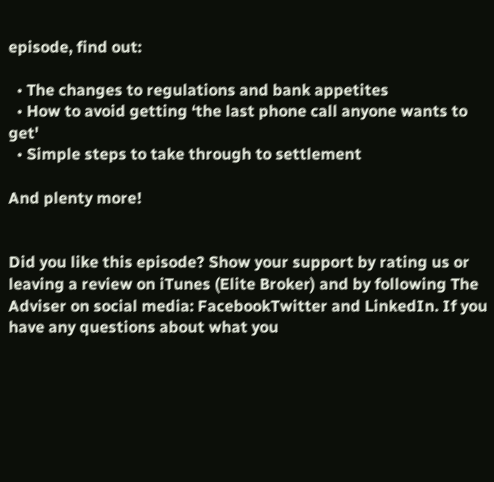episode, find out:

  • The changes to regulations and bank appetites
  • How to avoid getting ‘the last phone call anyone wants to get'
  • Simple steps to take through to settlement

And plenty more!


Did you like this episode? Show your support by rating us or leaving a review on iTunes (Elite Broker) and by following The Adviser on social media: FacebookTwitter and LinkedIn. If you have any questions about what you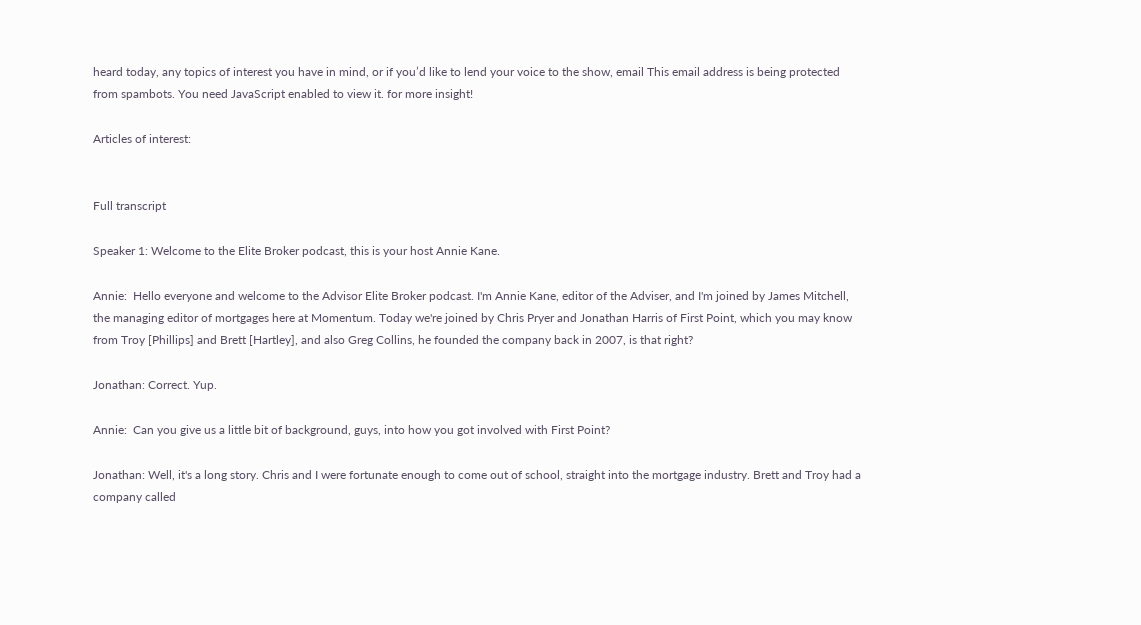heard today, any topics of interest you have in mind, or if you’d like to lend your voice to the show, email This email address is being protected from spambots. You need JavaScript enabled to view it. for more insight!

Articles of interest:


Full transcript

Speaker 1: Welcome to the Elite Broker podcast, this is your host Annie Kane.

Annie:  Hello everyone and welcome to the Advisor Elite Broker podcast. I'm Annie Kane, editor of the Adviser, and I'm joined by James Mitchell, the managing editor of mortgages here at Momentum. Today we're joined by Chris Pryer and Jonathan Harris of First Point, which you may know from Troy [Phillips] and Brett [Hartley], and also Greg Collins, he founded the company back in 2007, is that right?

Jonathan: Correct. Yup.

Annie:  Can you give us a little bit of background, guys, into how you got involved with First Point?

Jonathan: Well, it's a long story. Chris and I were fortunate enough to come out of school, straight into the mortgage industry. Brett and Troy had a company called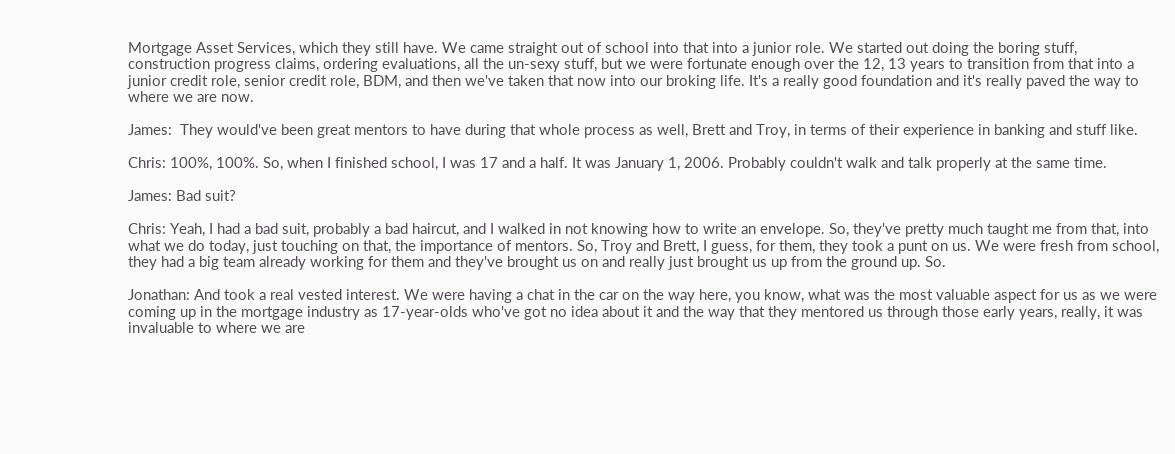Mortgage Asset Services, which they still have. We came straight out of school into that into a junior role. We started out doing the boring stuff, construction progress claims, ordering evaluations, all the un-sexy stuff, but we were fortunate enough over the 12, 13 years to transition from that into a junior credit role, senior credit role, BDM, and then we've taken that now into our broking life. It's a really good foundation and it's really paved the way to where we are now.

James:  They would've been great mentors to have during that whole process as well, Brett and Troy, in terms of their experience in banking and stuff like.

Chris: 100%, 100%. So, when I finished school, I was 17 and a half. It was January 1, 2006. Probably couldn't walk and talk properly at the same time.

James: Bad suit?

Chris: Yeah, I had a bad suit, probably a bad haircut, and I walked in not knowing how to write an envelope. So, they've pretty much taught me from that, into what we do today, just touching on that, the importance of mentors. So, Troy and Brett, I guess, for them, they took a punt on us. We were fresh from school, they had a big team already working for them and they've brought us on and really just brought us up from the ground up. So.

Jonathan: And took a real vested interest. We were having a chat in the car on the way here, you know, what was the most valuable aspect for us as we were coming up in the mortgage industry as 17-year-olds who've got no idea about it and the way that they mentored us through those early years, really, it was invaluable to where we are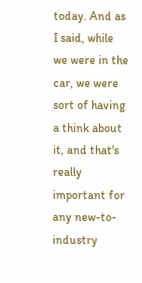today. And as I said, while we were in the car, we were sort of having a think about it, and that's really important for any new-to-industry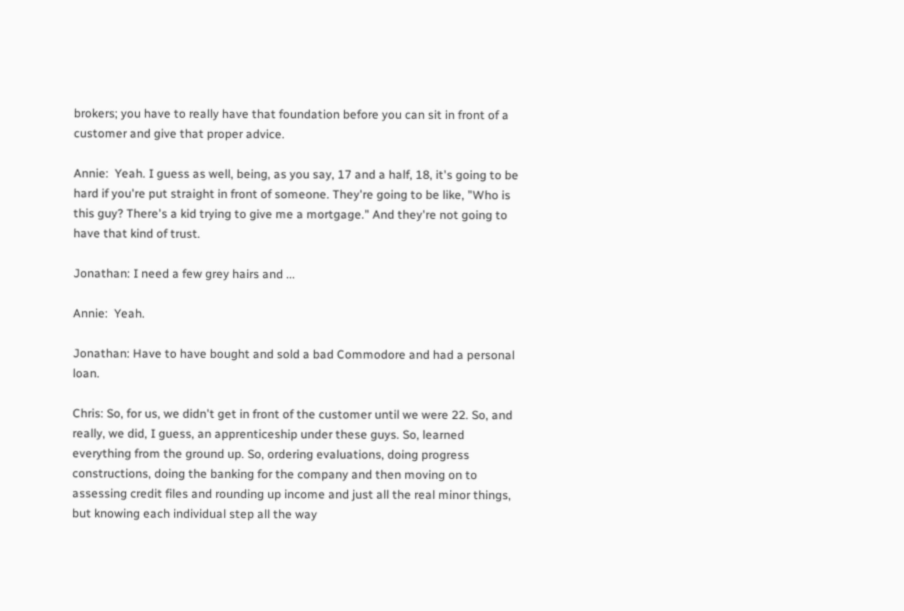brokers; you have to really have that foundation before you can sit in front of a customer and give that proper advice.

Annie:  Yeah. I guess as well, being, as you say, 17 and a half, 18, it's going to be hard if you're put straight in front of someone. They're going to be like, "Who is this guy? There's a kid trying to give me a mortgage." And they're not going to have that kind of trust.

Jonathan: I need a few grey hairs and ...

Annie:  Yeah.

Jonathan: Have to have bought and sold a bad Commodore and had a personal loan.

Chris: So, for us, we didn't get in front of the customer until we were 22. So, and really, we did, I guess, an apprenticeship under these guys. So, learned everything from the ground up. So, ordering evaluations, doing progress constructions, doing the banking for the company and then moving on to assessing credit files and rounding up income and just all the real minor things, but knowing each individual step all the way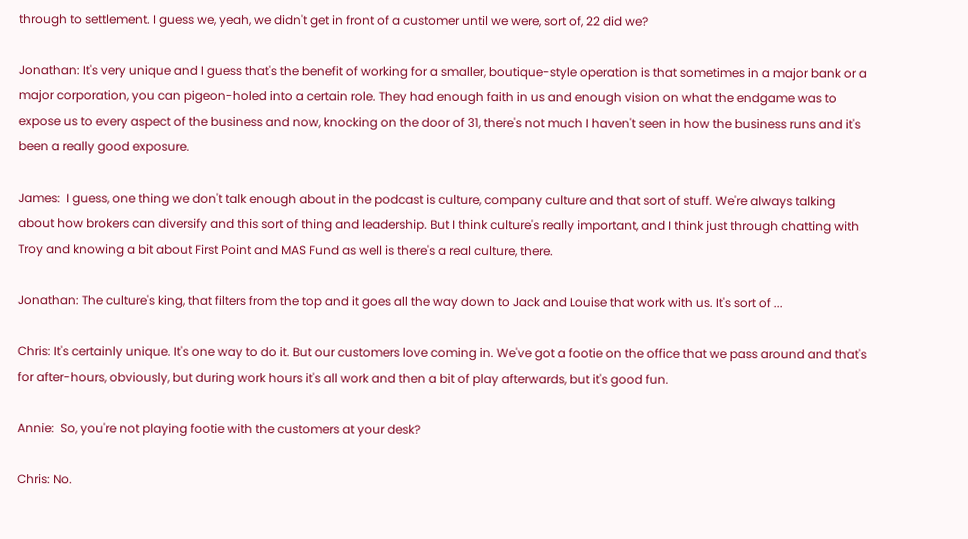through to settlement. I guess we, yeah, we didn't get in front of a customer until we were, sort of, 22 did we?

Jonathan: It's very unique and I guess that's the benefit of working for a smaller, boutique-style operation is that sometimes in a major bank or a major corporation, you can pigeon-holed into a certain role. They had enough faith in us and enough vision on what the endgame was to expose us to every aspect of the business and now, knocking on the door of 31, there's not much I haven't seen in how the business runs and it's been a really good exposure.

James:  I guess, one thing we don't talk enough about in the podcast is culture, company culture and that sort of stuff. We're always talking about how brokers can diversify and this sort of thing and leadership. But I think culture's really important, and I think just through chatting with Troy and knowing a bit about First Point and MAS Fund as well is there's a real culture, there.

Jonathan: The culture's king, that filters from the top and it goes all the way down to Jack and Louise that work with us. It's sort of ...

Chris: It's certainly unique. It's one way to do it. But our customers love coming in. We've got a footie on the office that we pass around and that's for after-hours, obviously, but during work hours it's all work and then a bit of play afterwards, but it's good fun.

Annie:  So, you're not playing footie with the customers at your desk?

Chris: No.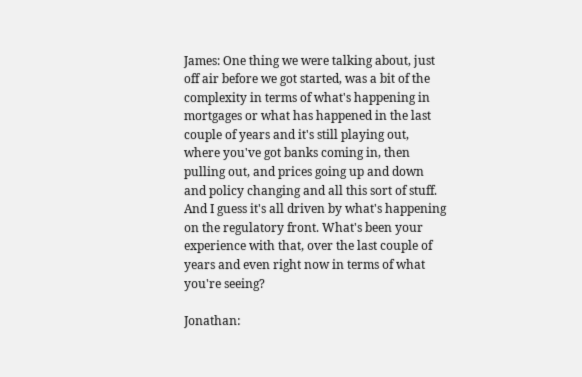James: One thing we were talking about, just off air before we got started, was a bit of the complexity in terms of what's happening in mortgages or what has happened in the last couple of years and it's still playing out, where you've got banks coming in, then pulling out, and prices going up and down and policy changing and all this sort of stuff. And I guess it's all driven by what's happening on the regulatory front. What's been your experience with that, over the last couple of years and even right now in terms of what you're seeing?

Jonathan: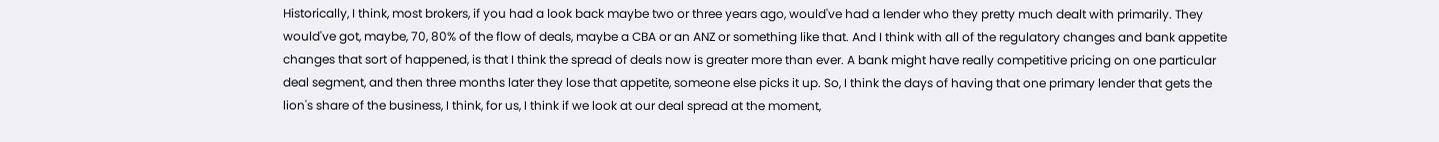Historically, I think, most brokers, if you had a look back maybe two or three years ago, would've had a lender who they pretty much dealt with primarily. They would've got, maybe, 70, 80% of the flow of deals, maybe a CBA or an ANZ or something like that. And I think with all of the regulatory changes and bank appetite changes that sort of happened, is that I think the spread of deals now is greater more than ever. A bank might have really competitive pricing on one particular deal segment, and then three months later they lose that appetite, someone else picks it up. So, I think the days of having that one primary lender that gets the lion's share of the business, I think, for us, I think if we look at our deal spread at the moment,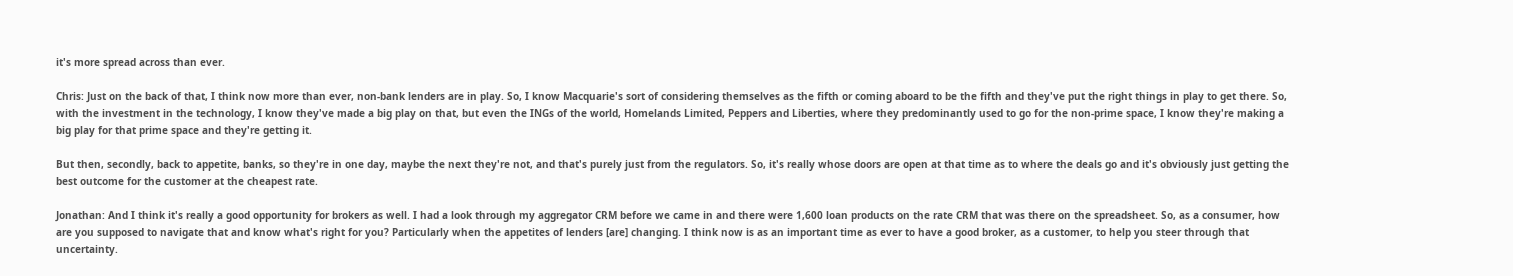it's more spread across than ever.

Chris: Just on the back of that, I think now more than ever, non-bank lenders are in play. So, I know Macquarie's sort of considering themselves as the fifth or coming aboard to be the fifth and they've put the right things in play to get there. So, with the investment in the technology, I know they've made a big play on that, but even the INGs of the world, Homelands Limited, Peppers and Liberties, where they predominantly used to go for the non-prime space, I know they're making a big play for that prime space and they're getting it.

But then, secondly, back to appetite, banks, so they're in one day, maybe the next they're not, and that's purely just from the regulators. So, it's really whose doors are open at that time as to where the deals go and it's obviously just getting the best outcome for the customer at the cheapest rate.

Jonathan: And I think it's really a good opportunity for brokers as well. I had a look through my aggregator CRM before we came in and there were 1,600 loan products on the rate CRM that was there on the spreadsheet. So, as a consumer, how are you supposed to navigate that and know what's right for you? Particularly when the appetites of lenders [are] changing. I think now is as an important time as ever to have a good broker, as a customer, to help you steer through that uncertainty.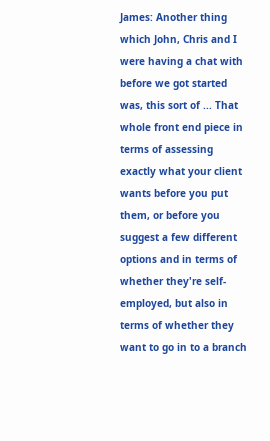James: Another thing which John, Chris and I were having a chat with before we got started was, this sort of ... That whole front end piece in terms of assessing exactly what your client wants before you put them, or before you suggest a few different options and in terms of whether they're self-employed, but also in terms of whether they want to go in to a branch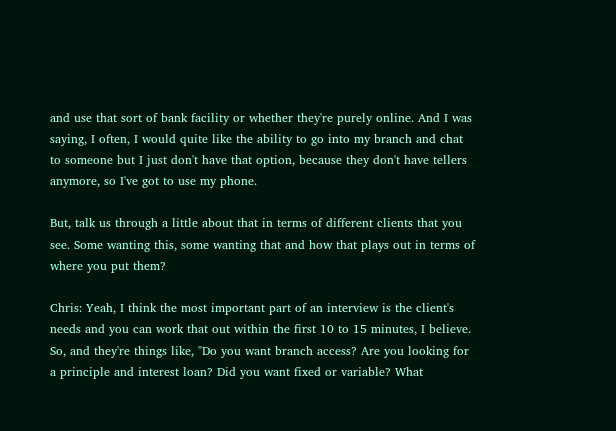and use that sort of bank facility or whether they're purely online. And I was saying, I often, I would quite like the ability to go into my branch and chat to someone but I just don't have that option, because they don't have tellers anymore, so I've got to use my phone.

But, talk us through a little about that in terms of different clients that you see. Some wanting this, some wanting that and how that plays out in terms of where you put them?

Chris: Yeah, I think the most important part of an interview is the client's needs and you can work that out within the first 10 to 15 minutes, I believe. So, and they're things like, "Do you want branch access? Are you looking for a principle and interest loan? Did you want fixed or variable? What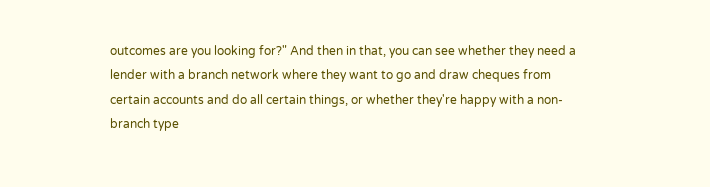outcomes are you looking for?" And then in that, you can see whether they need a lender with a branch network where they want to go and draw cheques from certain accounts and do all certain things, or whether they're happy with a non-branch type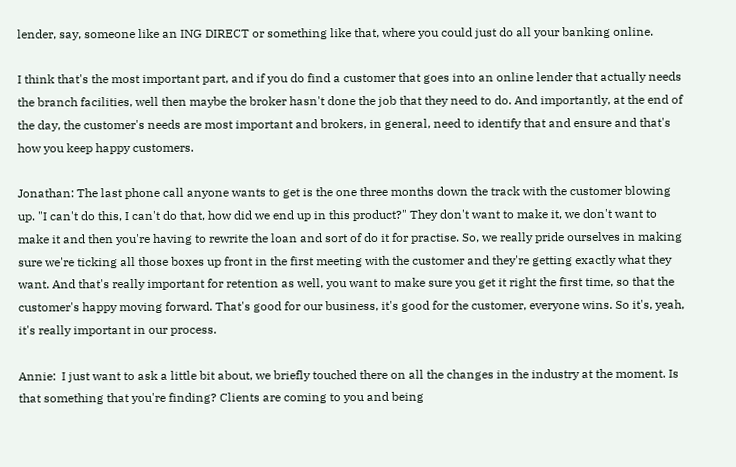lender, say, someone like an ING DIRECT or something like that, where you could just do all your banking online.

I think that's the most important part, and if you do find a customer that goes into an online lender that actually needs the branch facilities, well then maybe the broker hasn't done the job that they need to do. And importantly, at the end of the day, the customer's needs are most important and brokers, in general, need to identify that and ensure and that's how you keep happy customers.

Jonathan: The last phone call anyone wants to get is the one three months down the track with the customer blowing up. "I can't do this, I can't do that, how did we end up in this product?" They don't want to make it, we don't want to make it and then you're having to rewrite the loan and sort of do it for practise. So, we really pride ourselves in making sure we're ticking all those boxes up front in the first meeting with the customer and they're getting exactly what they want. And that's really important for retention as well, you want to make sure you get it right the first time, so that the customer's happy moving forward. That's good for our business, it's good for the customer, everyone wins. So it's, yeah, it's really important in our process.

Annie:  I just want to ask a little bit about, we briefly touched there on all the changes in the industry at the moment. Is that something that you're finding? Clients are coming to you and being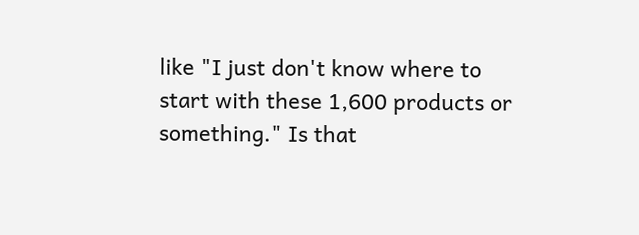like "I just don't know where to start with these 1,600 products or something." Is that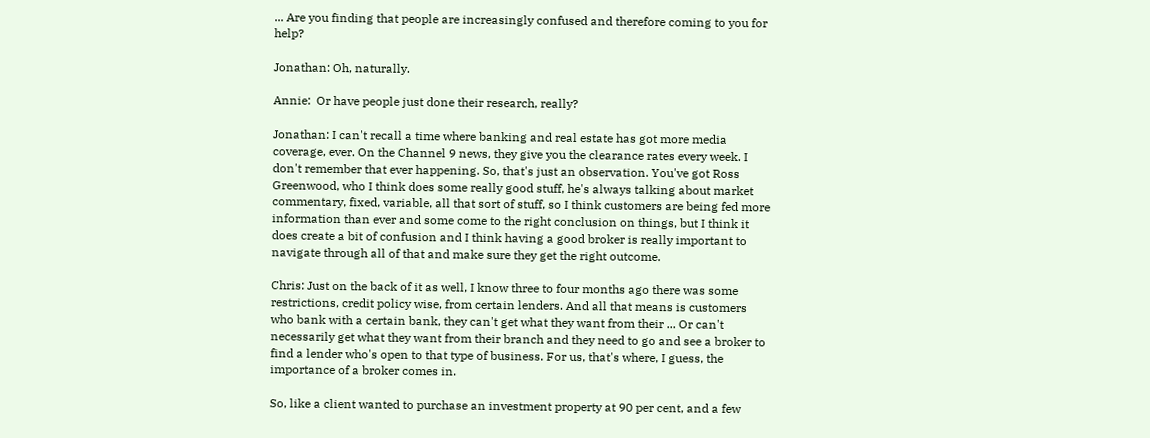... Are you finding that people are increasingly confused and therefore coming to you for help?

Jonathan: Oh, naturally.

Annie:  Or have people just done their research, really?

Jonathan: I can't recall a time where banking and real estate has got more media coverage, ever. On the Channel 9 news, they give you the clearance rates every week. I don't remember that ever happening. So, that's just an observation. You've got Ross Greenwood, who I think does some really good stuff, he's always talking about market commentary, fixed, variable, all that sort of stuff, so I think customers are being fed more information than ever and some come to the right conclusion on things, but I think it does create a bit of confusion and I think having a good broker is really important to navigate through all of that and make sure they get the right outcome.

Chris: Just on the back of it as well, I know three to four months ago there was some restrictions, credit policy wise, from certain lenders. And all that means is customers who bank with a certain bank, they can't get what they want from their ... Or can't necessarily get what they want from their branch and they need to go and see a broker to find a lender who's open to that type of business. For us, that's where, I guess, the importance of a broker comes in.

So, like a client wanted to purchase an investment property at 90 per cent, and a few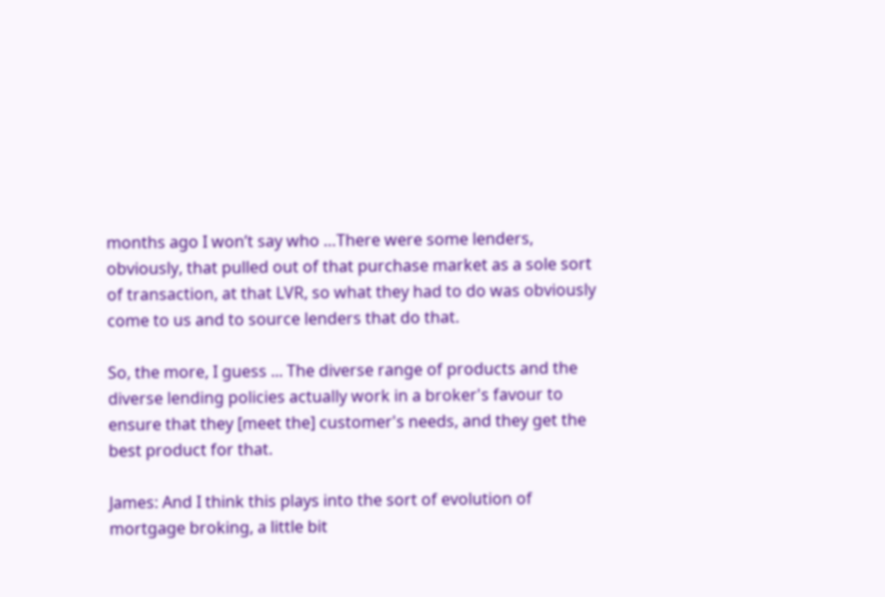months ago I won’t say who …There were some lenders, obviously, that pulled out of that purchase market as a sole sort of transaction, at that LVR, so what they had to do was obviously come to us and to source lenders that do that.

So, the more, I guess ... The diverse range of products and the diverse lending policies actually work in a broker's favour to ensure that they [meet the] customer's needs, and they get the best product for that.

James: And I think this plays into the sort of evolution of mortgage broking, a little bit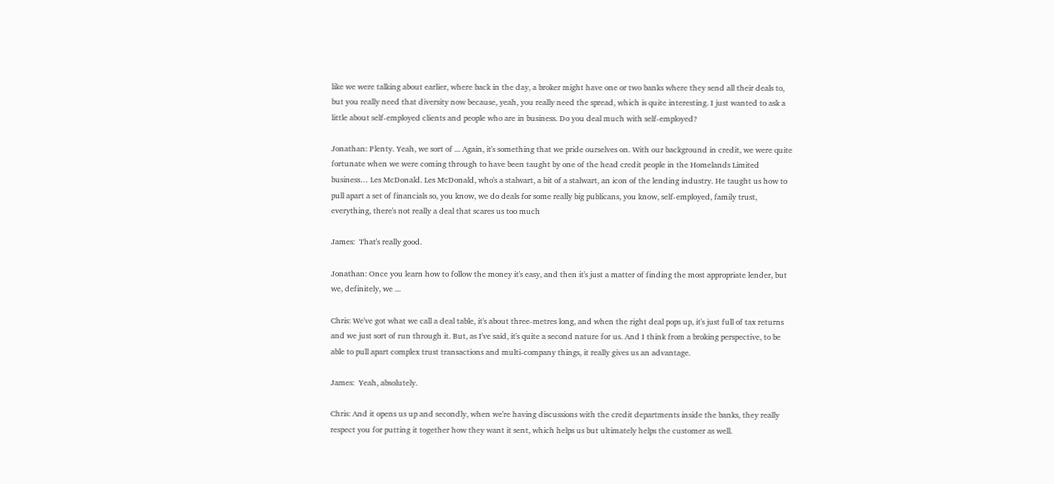like we were talking about earlier, where back in the day, a broker might have one or two banks where they send all their deals to, but you really need that diversity now because, yeah, you really need the spread, which is quite interesting. I just wanted to ask a little about self-employed clients and people who are in business. Do you deal much with self-employed?

Jonathan: Plenty. Yeah, we sort of ... Again, it's something that we pride ourselves on. With our background in credit, we were quite fortunate when we were coming through to have been taught by one of the head credit people in the Homelands Limited business… Les McDonald. Les McDonald, who's a stalwart, a bit of a stalwart, an icon of the lending industry. He taught us how to pull apart a set of financials so, you know, we do deals for some really big publicans, you know, self-employed, family trust, everything, there's not really a deal that scares us too much

James:  That's really good.

Jonathan: Once you learn how to follow the money it's easy, and then it's just a matter of finding the most appropriate lender, but we, definitely, we ...

Chris: We've got what we call a deal table, it's about three-metres long, and when the right deal pops up, it's just full of tax returns and we just sort of run through it. But, as I've said, it's quite a second nature for us. And I think from a broking perspective, to be able to pull apart complex trust transactions and multi-company things, it really gives us an advantage.

James:  Yeah, absolutely.

Chris: And it opens us up and secondly, when we're having discussions with the credit departments inside the banks, they really respect you for putting it together how they want it sent, which helps us but ultimately helps the customer as well.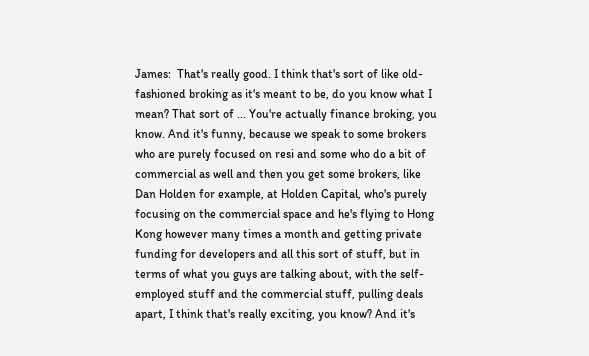James:  That's really good. I think that's sort of like old-fashioned broking as it's meant to be, do you know what I mean? That sort of ... You're actually finance broking, you know. And it's funny, because we speak to some brokers who are purely focused on resi and some who do a bit of commercial as well and then you get some brokers, like Dan Holden for example, at Holden Capital, who's purely focusing on the commercial space and he's flying to Hong Kong however many times a month and getting private funding for developers and all this sort of stuff, but in terms of what you guys are talking about, with the self-employed stuff and the commercial stuff, pulling deals apart, I think that's really exciting, you know? And it's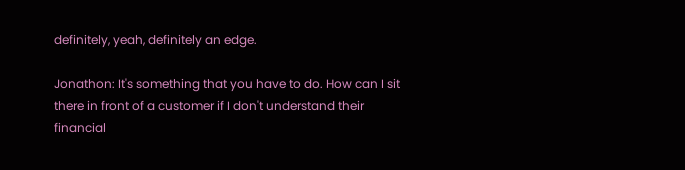definitely, yeah, definitely an edge.

Jonathon: It's something that you have to do. How can I sit there in front of a customer if I don't understand their financial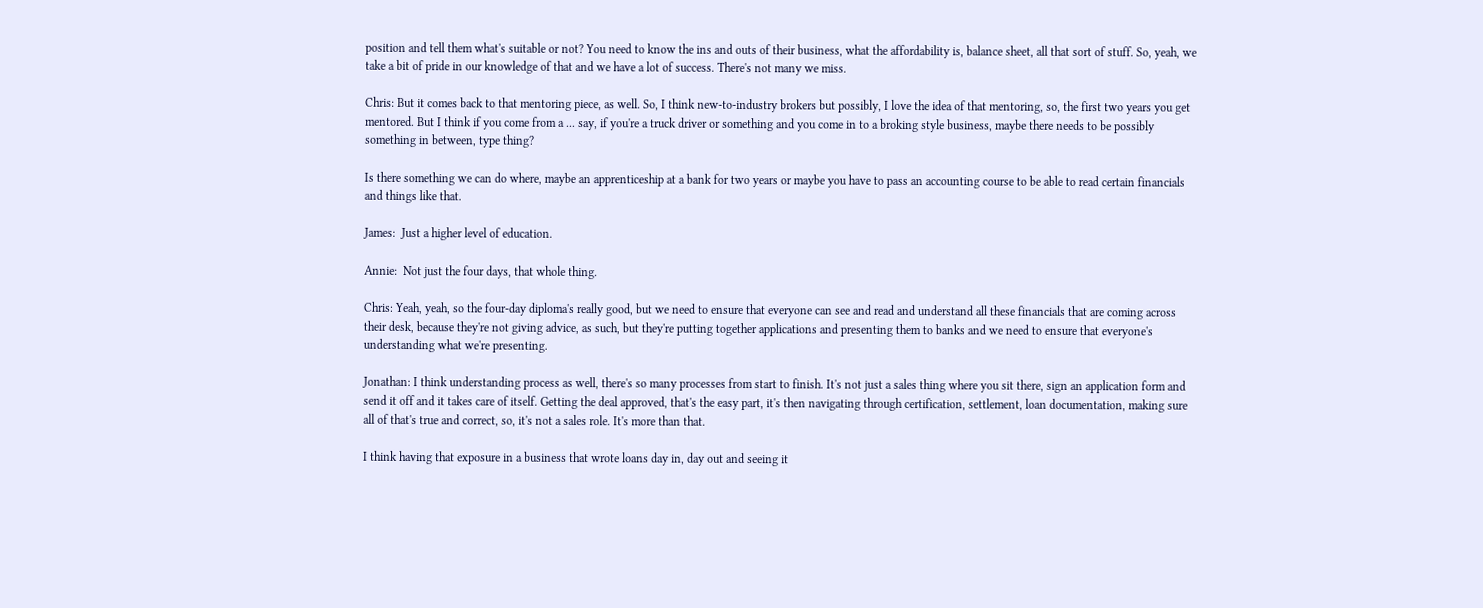position and tell them what's suitable or not? You need to know the ins and outs of their business, what the affordability is, balance sheet, all that sort of stuff. So, yeah, we take a bit of pride in our knowledge of that and we have a lot of success. There's not many we miss.

Chris: But it comes back to that mentoring piece, as well. So, I think new-to-industry brokers but possibly, I love the idea of that mentoring, so, the first two years you get mentored. But I think if you come from a ... say, if you're a truck driver or something and you come in to a broking style business, maybe there needs to be possibly something in between, type thing?

Is there something we can do where, maybe an apprenticeship at a bank for two years or maybe you have to pass an accounting course to be able to read certain financials and things like that.

James:  Just a higher level of education.

Annie:  Not just the four days, that whole thing.

Chris: Yeah, yeah, so the four-day diploma's really good, but we need to ensure that everyone can see and read and understand all these financials that are coming across their desk, because they're not giving advice, as such, but they're putting together applications and presenting them to banks and we need to ensure that everyone's understanding what we're presenting.

Jonathan: I think understanding process as well, there's so many processes from start to finish. It's not just a sales thing where you sit there, sign an application form and send it off and it takes care of itself. Getting the deal approved, that's the easy part, it's then navigating through certification, settlement, loan documentation, making sure all of that's true and correct, so, it's not a sales role. It's more than that.

I think having that exposure in a business that wrote loans day in, day out and seeing it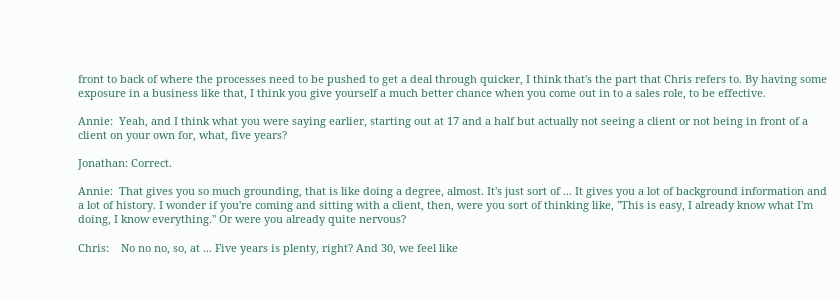front to back of where the processes need to be pushed to get a deal through quicker, I think that's the part that Chris refers to. By having some exposure in a business like that, I think you give yourself a much better chance when you come out in to a sales role, to be effective.

Annie:  Yeah, and I think what you were saying earlier, starting out at 17 and a half but actually not seeing a client or not being in front of a client on your own for, what, five years?

Jonathan: Correct.

Annie:  That gives you so much grounding, that is like doing a degree, almost. It's just sort of ... It gives you a lot of background information and a lot of history. I wonder if you're coming and sitting with a client, then, were you sort of thinking like, "This is easy, I already know what I'm doing, I know everything." Or were you already quite nervous?

Chris:    No no no, so, at ... Five years is plenty, right? And 30, we feel like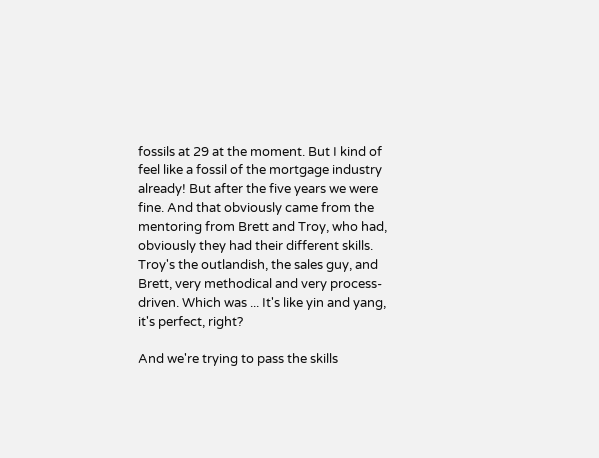fossils at 29 at the moment. But I kind of feel like a fossil of the mortgage industry already! But after the five years we were fine. And that obviously came from the mentoring from Brett and Troy, who had, obviously they had their different skills. Troy's the outlandish, the sales guy, and Brett, very methodical and very process-driven. Which was ... It's like yin and yang, it's perfect, right?

And we're trying to pass the skills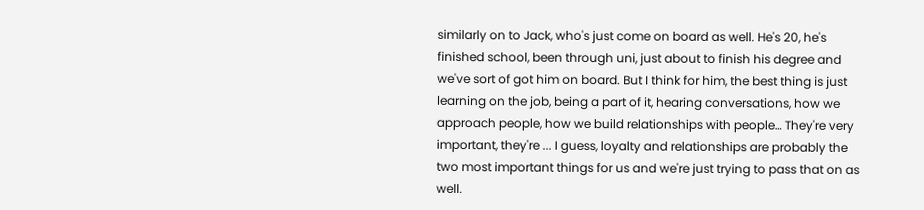similarly on to Jack, who's just come on board as well. He's 20, he's finished school, been through uni, just about to finish his degree and we've sort of got him on board. But I think for him, the best thing is just learning on the job, being a part of it, hearing conversations, how we approach people, how we build relationships with people… They're very important, they're ... I guess, loyalty and relationships are probably the two most important things for us and we're just trying to pass that on as well.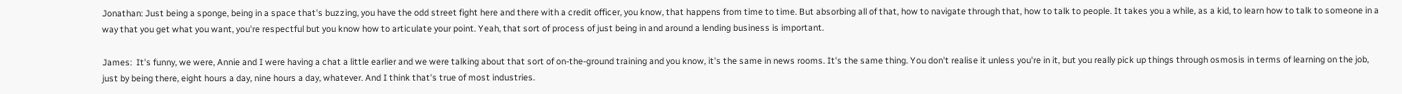Jonathan: Just being a sponge, being in a space that's buzzing, you have the odd street fight here and there with a credit officer, you know, that happens from time to time. But absorbing all of that, how to navigate through that, how to talk to people. It takes you a while, as a kid, to learn how to talk to someone in a way that you get what you want, you're respectful but you know how to articulate your point. Yeah, that sort of process of just being in and around a lending business is important.

James:  It's funny, we were, Annie and I were having a chat a little earlier and we were talking about that sort of on-the-ground training and you know, it's the same in news rooms. It's the same thing. You don't realise it unless you're in it, but you really pick up things through osmosis in terms of learning on the job, just by being there, eight hours a day, nine hours a day, whatever. And I think that's true of most industries.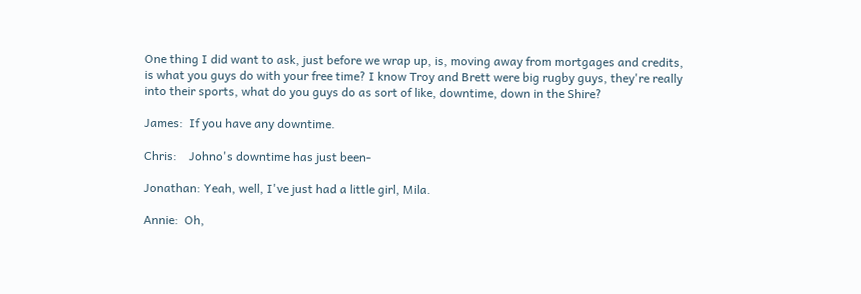One thing I did want to ask, just before we wrap up, is, moving away from mortgages and credits, is what you guys do with your free time? I know Troy and Brett were big rugby guys, they're really into their sports, what do you guys do as sort of like, downtime, down in the Shire?

James:  If you have any downtime.

Chris:    Johno's downtime has just been-

Jonathan: Yeah, well, I've just had a little girl, Mila.

Annie:  Oh,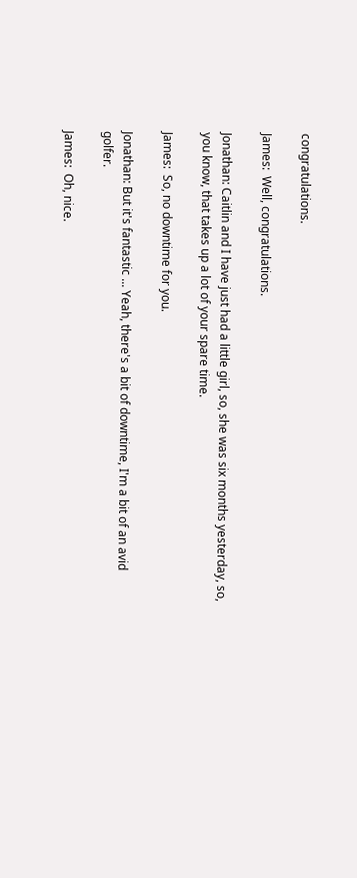congratulations.

James:  Well, congratulations.

Jonathan: Caitlin and I have just had a little girl, so, she was six months yesterday, so, you know, that takes up a lot of your spare time.

James:  So, no downtime for you.

Jonathan: But it's fantastic ... Yeah, there's a bit of downtime, I'm a bit of an avid golfer.

James:  Oh, nice.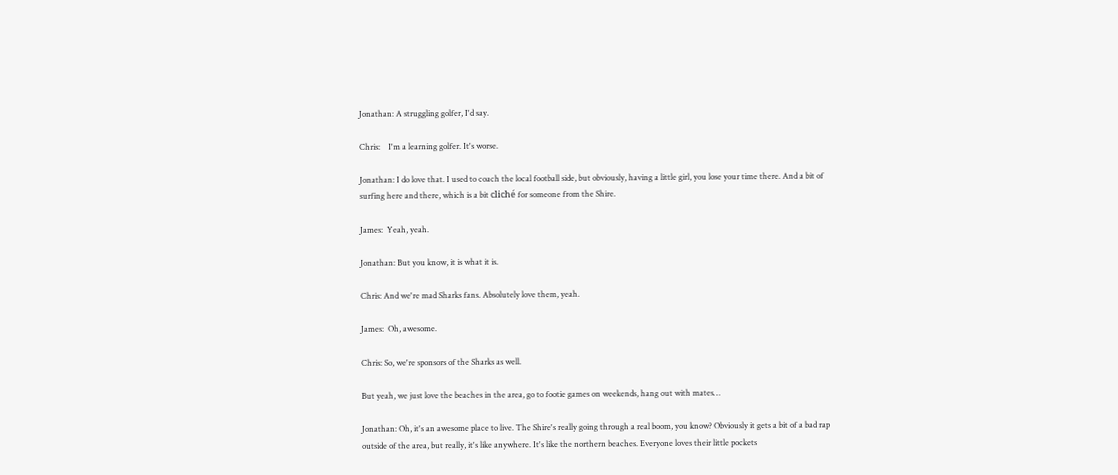Jonathan: A struggling golfer, I'd say.

Chris:    I'm a learning golfer. It's worse.

Jonathan: I do love that. I used to coach the local football side, but obviously, having a little girl, you lose your time there. And a bit of surfing here and there, which is a bit cliché for someone from the Shire.

James:  Yeah, yeah.

Jonathan: But you know, it is what it is.

Chris: And we're mad Sharks fans. Absolutely love them, yeah.

James:  Oh, awesome.

Chris: So, we're sponsors of the Sharks as well.

But yeah, we just love the beaches in the area, go to footie games on weekends, hang out with mates…

Jonathan: Oh, it's an awesome place to live. The Shire's really going through a real boom, you know? Obviously it gets a bit of a bad rap outside of the area, but really, it's like anywhere. It's like the northern beaches. Everyone loves their little pockets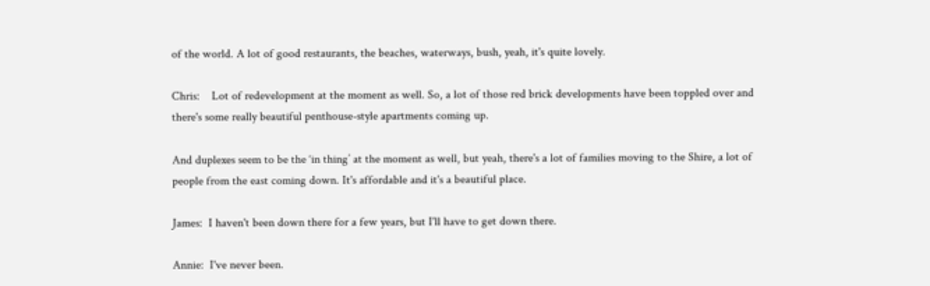of the world. A lot of good restaurants, the beaches, waterways, bush, yeah, it's quite lovely.

Chris:    Lot of redevelopment at the moment as well. So, a lot of those red brick developments have been toppled over and there's some really beautiful penthouse-style apartments coming up.

And duplexes seem to be the ‘in thing’ at the moment as well, but yeah, there's a lot of families moving to the Shire, a lot of people from the east coming down. It's affordable and it's a beautiful place.

James:  I haven't been down there for a few years, but I'll have to get down there.

Annie:  I've never been.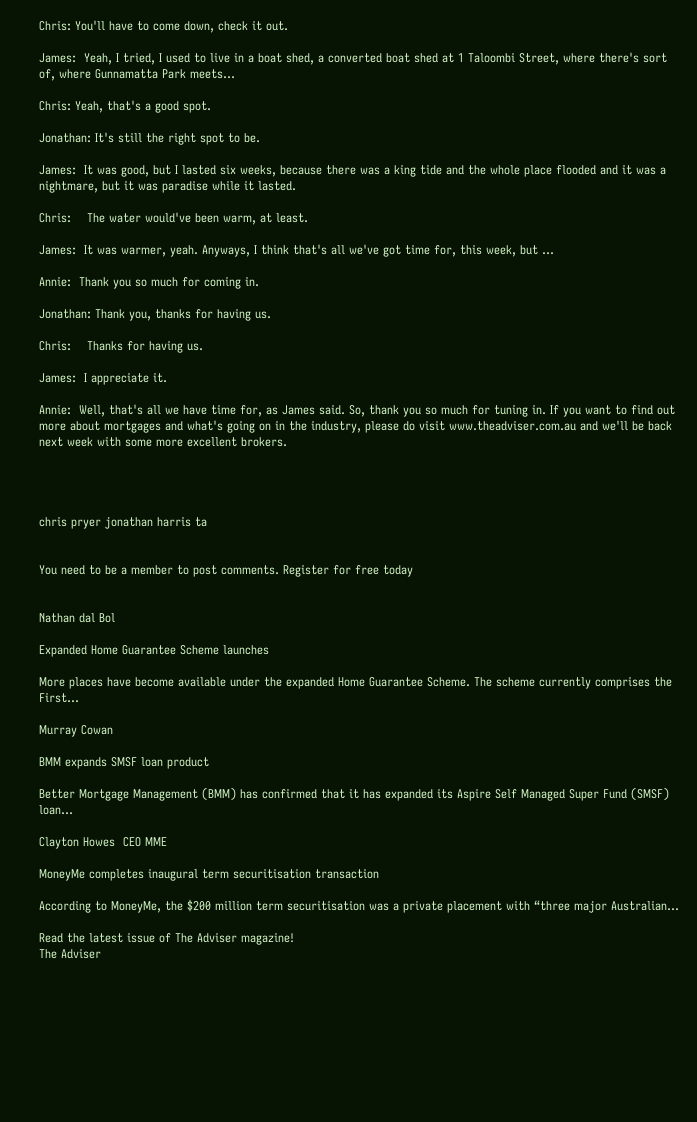Chris: You'll have to come down, check it out.

James:  Yeah, I tried, I used to live in a boat shed, a converted boat shed at 1 Taloombi Street, where there's sort of, where Gunnamatta Park meets…

Chris: Yeah, that's a good spot.

Jonathan: It's still the right spot to be.

James:  It was good, but I lasted six weeks, because there was a king tide and the whole place flooded and it was a nightmare, but it was paradise while it lasted.

Chris:    The water would've been warm, at least.

James:  It was warmer, yeah. Anyways, I think that's all we've got time for, this week, but ...

Annie:  Thank you so much for coming in.

Jonathan: Thank you, thanks for having us.

Chris:    Thanks for having us.

James:  I appreciate it.

Annie:  Well, that's all we have time for, as James said. So, thank you so much for tuning in. If you want to find out more about mortgages and what's going on in the industry, please do visit www.theadviser.com.au and we'll be back next week with some more excellent brokers.




chris pryer jonathan harris ta


You need to be a member to post comments. Register for free today


Nathan dal Bol

Expanded Home Guarantee Scheme launches

More places have become available under the expanded Home Guarantee Scheme. The scheme currently comprises the First...

Murray Cowan

BMM expands SMSF loan product

Better Mortgage Management (BMM) has confirmed that it has expanded its Aspire Self Managed Super Fund (SMSF) loan...

Clayton Howes  CEO MME

MoneyMe completes inaugural term securitisation transaction

According to MoneyMe, the $200 million term securitisation was a private placement with “three major Australian...

Read the latest issue of The Adviser magazine!
The Adviser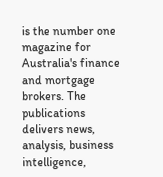is the number one magazine for Australia's finance and mortgage brokers. The publications delivers news, analysis, business intelligence,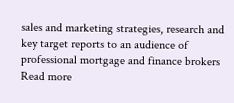sales and marketing strategies, research and key target reports to an audience of professional mortgage and finance brokers
Read more